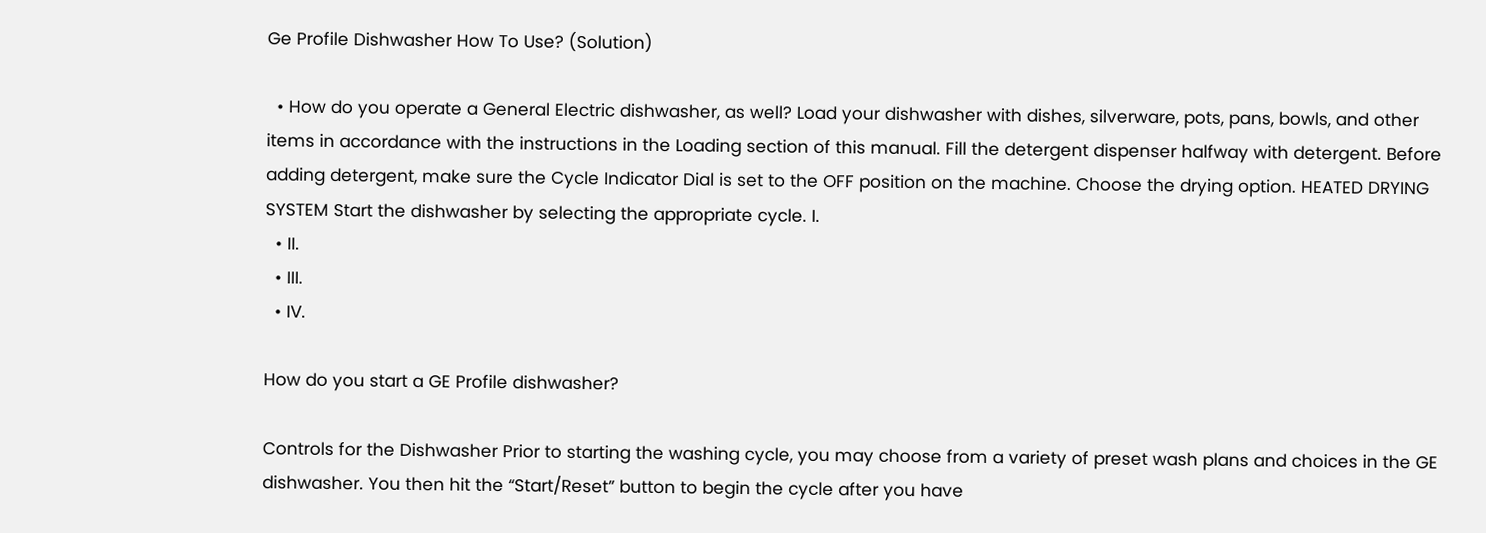Ge Profile Dishwasher How To Use? (Solution)

  • How do you operate a General Electric dishwasher, as well? Load your dishwasher with dishes, silverware, pots, pans, bowls, and other items in accordance with the instructions in the Loading section of this manual. Fill the detergent dispenser halfway with detergent. Before adding detergent, make sure the Cycle Indicator Dial is set to the OFF position on the machine. Choose the drying option. HEATED DRYING SYSTEM Start the dishwasher by selecting the appropriate cycle. I.
  • II.
  • III.
  • IV.

How do you start a GE Profile dishwasher?

Controls for the Dishwasher Prior to starting the washing cycle, you may choose from a variety of preset wash plans and choices in the GE dishwasher. You then hit the “Start/Reset” button to begin the cycle after you have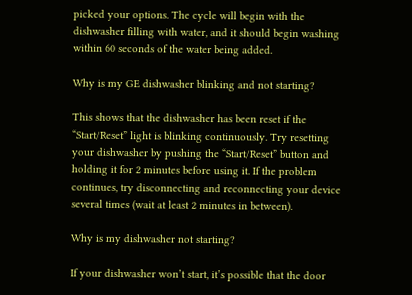picked your options. The cycle will begin with the dishwasher filling with water, and it should begin washing within 60 seconds of the water being added.

Why is my GE dishwasher blinking and not starting?

This shows that the dishwasher has been reset if the “Start/Reset” light is blinking continuously. Try resetting your dishwasher by pushing the “Start/Reset” button and holding it for 2 minutes before using it. If the problem continues, try disconnecting and reconnecting your device several times (wait at least 2 minutes in between).

Why is my dishwasher not starting?

If your dishwasher won’t start, it’s possible that the door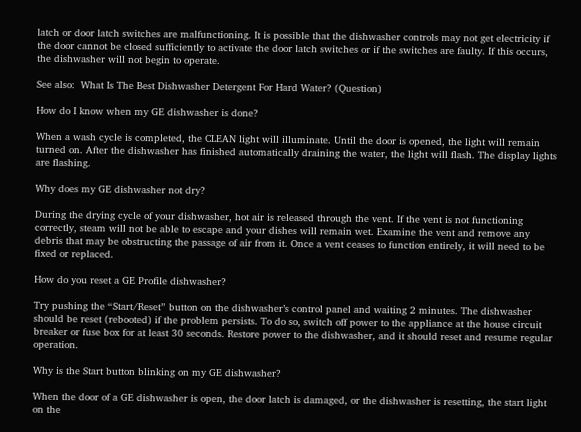latch or door latch switches are malfunctioning. It is possible that the dishwasher controls may not get electricity if the door cannot be closed sufficiently to activate the door latch switches or if the switches are faulty. If this occurs, the dishwasher will not begin to operate.

See also:  What Is The Best Dishwasher Detergent For Hard Water? (Question)

How do I know when my GE dishwasher is done?

When a wash cycle is completed, the CLEAN light will illuminate. Until the door is opened, the light will remain turned on. After the dishwasher has finished automatically draining the water, the light will flash. The display lights are flashing.

Why does my GE dishwasher not dry?

During the drying cycle of your dishwasher, hot air is released through the vent. If the vent is not functioning correctly, steam will not be able to escape and your dishes will remain wet. Examine the vent and remove any debris that may be obstructing the passage of air from it. Once a vent ceases to function entirely, it will need to be fixed or replaced.

How do you reset a GE Profile dishwasher?

Try pushing the “Start/Reset” button on the dishwasher’s control panel and waiting 2 minutes. The dishwasher should be reset (rebooted) if the problem persists. To do so, switch off power to the appliance at the house circuit breaker or fuse box for at least 30 seconds. Restore power to the dishwasher, and it should reset and resume regular operation.

Why is the Start button blinking on my GE dishwasher?

When the door of a GE dishwasher is open, the door latch is damaged, or the dishwasher is resetting, the start light on the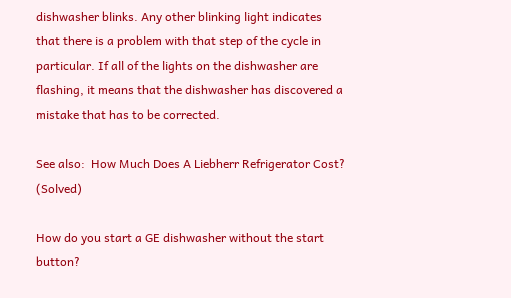dishwasher blinks. Any other blinking light indicates that there is a problem with that step of the cycle in particular. If all of the lights on the dishwasher are flashing, it means that the dishwasher has discovered a mistake that has to be corrected.

See also:  How Much Does A Liebherr Refrigerator Cost? (Solved)

How do you start a GE dishwasher without the start button?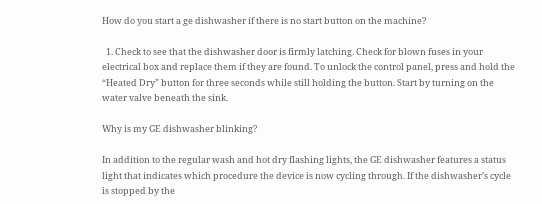How do you start a ge dishwasher if there is no start button on the machine?

  1. Check to see that the dishwasher door is firmly latching. Check for blown fuses in your electrical box and replace them if they are found. To unlock the control panel, press and hold the “Heated Dry” button for three seconds while still holding the button. Start by turning on the water valve beneath the sink.

Why is my GE dishwasher blinking?

In addition to the regular wash and hot dry flashing lights, the GE dishwasher features a status light that indicates which procedure the device is now cycling through. If the dishwasher’s cycle is stopped by the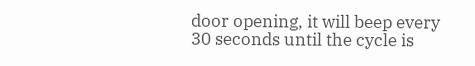door opening, it will beep every 30 seconds until the cycle is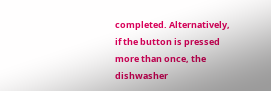completed. Alternatively, if the button is pressed more than once, the dishwasher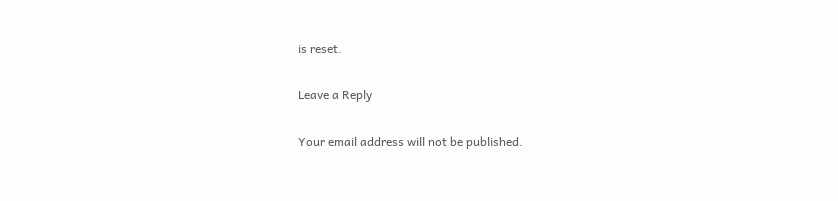is reset.

Leave a Reply

Your email address will not be published.